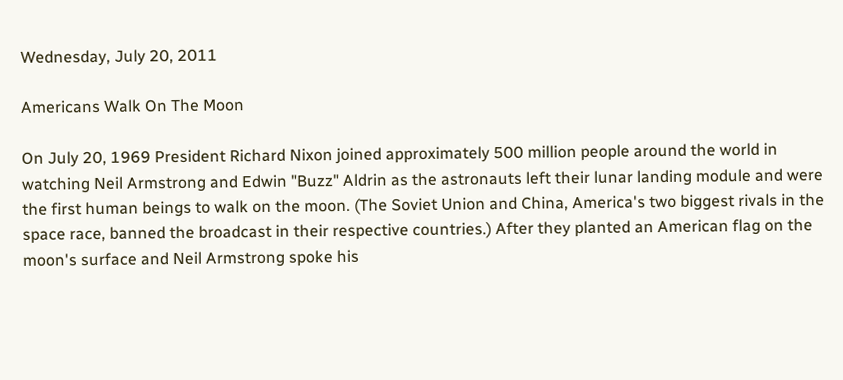Wednesday, July 20, 2011

Americans Walk On The Moon

On July 20, 1969 President Richard Nixon joined approximately 500 million people around the world in watching Neil Armstrong and Edwin "Buzz" Aldrin as the astronauts left their lunar landing module and were the first human beings to walk on the moon. (The Soviet Union and China, America's two biggest rivals in the space race, banned the broadcast in their respective countries.) After they planted an American flag on the moon's surface and Neil Armstrong spoke his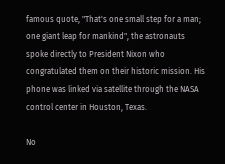famous quote, "That's one small step for a man; one giant leap for mankind", the astronauts spoke directly to President Nixon who congratulated them on their historic mission. His phone was linked via satellite through the NASA control center in Houston, Texas.

No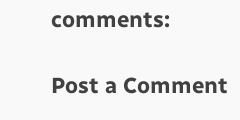comments:

Post a Comment